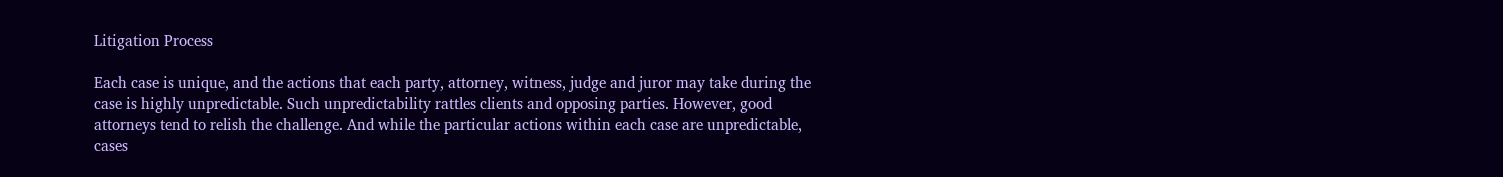Litigation Process

Each case is unique, and the actions that each party, attorney, witness, judge and juror may take during the case is highly unpredictable. Such unpredictability rattles clients and opposing parties. However, good attorneys tend to relish the challenge. And while the particular actions within each case are unpredictable, cases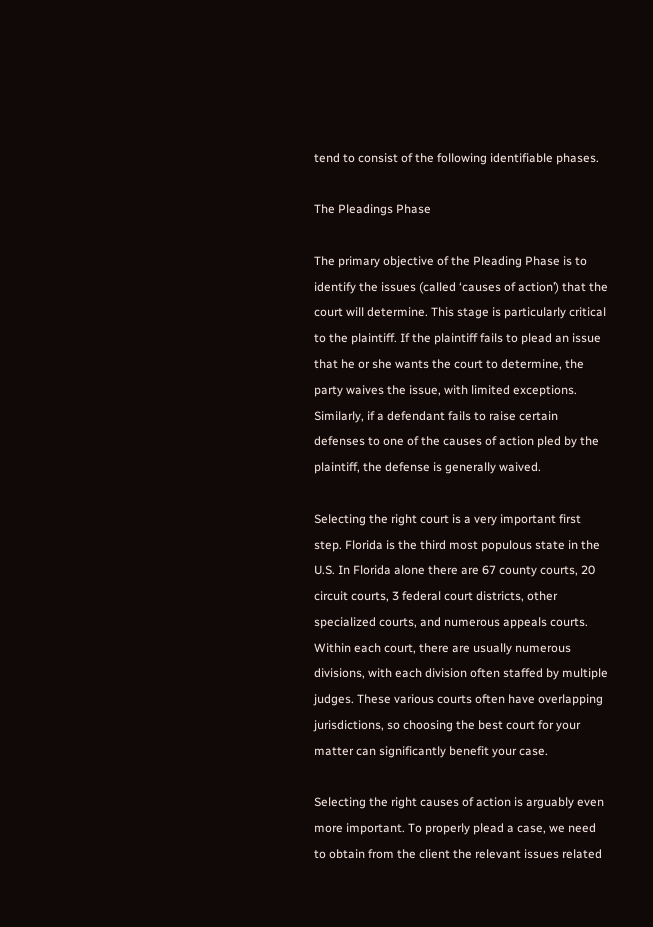tend to consist of the following identifiable phases.

The Pleadings Phase

The primary objective of the Pleading Phase is to identify the issues (called ‘causes of action’) that the court will determine. This stage is particularly critical to the plaintiff. If the plaintiff fails to plead an issue that he or she wants the court to determine, the party waives the issue, with limited exceptions. Similarly, if a defendant fails to raise certain defenses to one of the causes of action pled by the plaintiff, the defense is generally waived.

Selecting the right court is a very important first step. Florida is the third most populous state in the U.S. In Florida alone there are 67 county courts, 20 circuit courts, 3 federal court districts, other specialized courts, and numerous appeals courts. Within each court, there are usually numerous divisions, with each division often staffed by multiple judges. These various courts often have overlapping jurisdictions, so choosing the best court for your matter can significantly benefit your case.

Selecting the right causes of action is arguably even more important. To properly plead a case, we need to obtain from the client the relevant issues related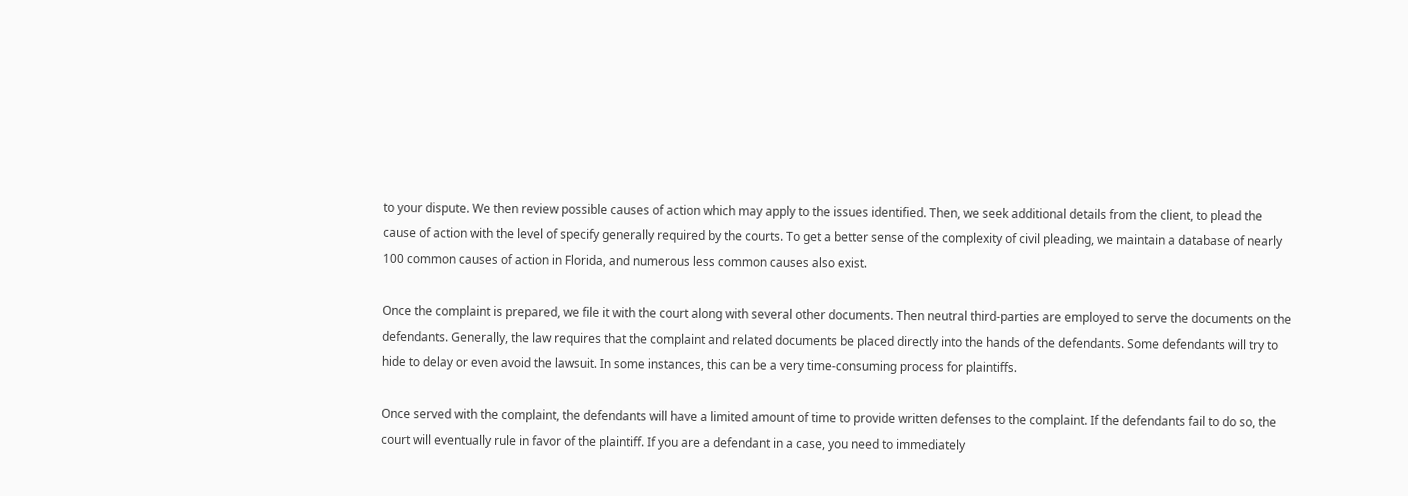to your dispute. We then review possible causes of action which may apply to the issues identified. Then, we seek additional details from the client, to plead the cause of action with the level of specify generally required by the courts. To get a better sense of the complexity of civil pleading, we maintain a database of nearly 100 common causes of action in Florida, and numerous less common causes also exist.

Once the complaint is prepared, we file it with the court along with several other documents. Then neutral third-parties are employed to serve the documents on the defendants. Generally, the law requires that the complaint and related documents be placed directly into the hands of the defendants. Some defendants will try to hide to delay or even avoid the lawsuit. In some instances, this can be a very time-consuming process for plaintiffs.

Once served with the complaint, the defendants will have a limited amount of time to provide written defenses to the complaint. If the defendants fail to do so, the court will eventually rule in favor of the plaintiff. If you are a defendant in a case, you need to immediately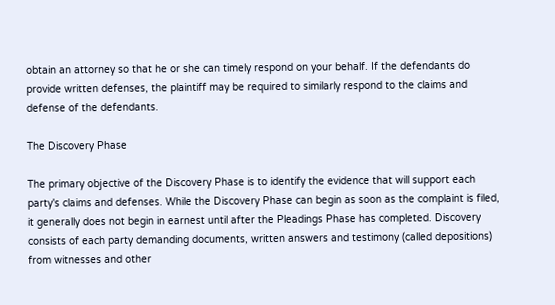obtain an attorney so that he or she can timely respond on your behalf. If the defendants do provide written defenses, the plaintiff may be required to similarly respond to the claims and defense of the defendants.

The Discovery Phase

The primary objective of the Discovery Phase is to identify the evidence that will support each party's claims and defenses. While the Discovery Phase can begin as soon as the complaint is filed, it generally does not begin in earnest until after the Pleadings Phase has completed. Discovery consists of each party demanding documents, written answers and testimony (called depositions) from witnesses and other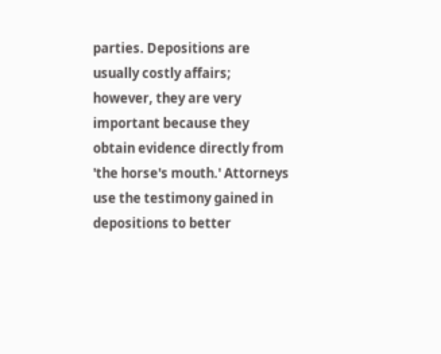parties. Depositions are usually costly affairs; however, they are very important because they obtain evidence directly from 'the horse's mouth.' Attorneys use the testimony gained in depositions to better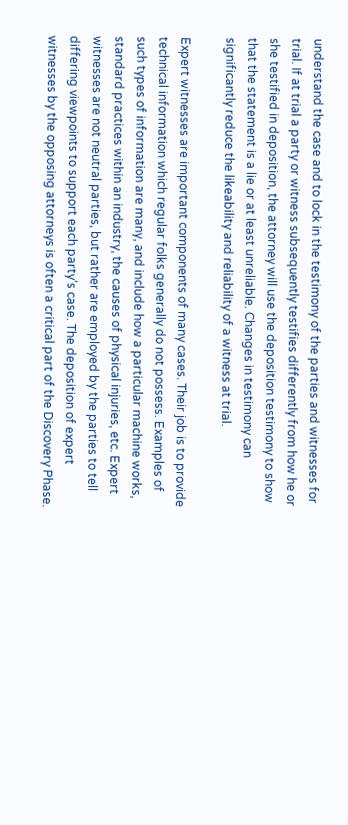understand the case and to lock in the testimony of the parties and witnesses for trial. If at trial a party or witness subsequently testifies differently from how he or she testified in deposition, the attorney will use the deposition testimony to show that the statement is a lie or at least unreliable. Changes in testimony can significantly reduce the likeability and reliability of a witness at trial.

Expert witnesses are important components of many cases. Their job is to provide technical information which regular folks generally do not possess. Examples of such types of information are many, and include how a particular machine works, standard practices within an industry, the causes of physical injuries, etc. Expert witnesses are not neutral parties, but rather are employed by the parties to tell differing viewpoints to support each party’s case. The deposition of expert witnesses by the opposing attorneys is often a critical part of the Discovery Phase.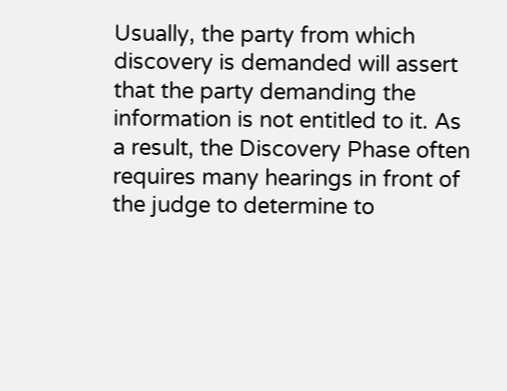Usually, the party from which discovery is demanded will assert that the party demanding the information is not entitled to it. As a result, the Discovery Phase often requires many hearings in front of the judge to determine to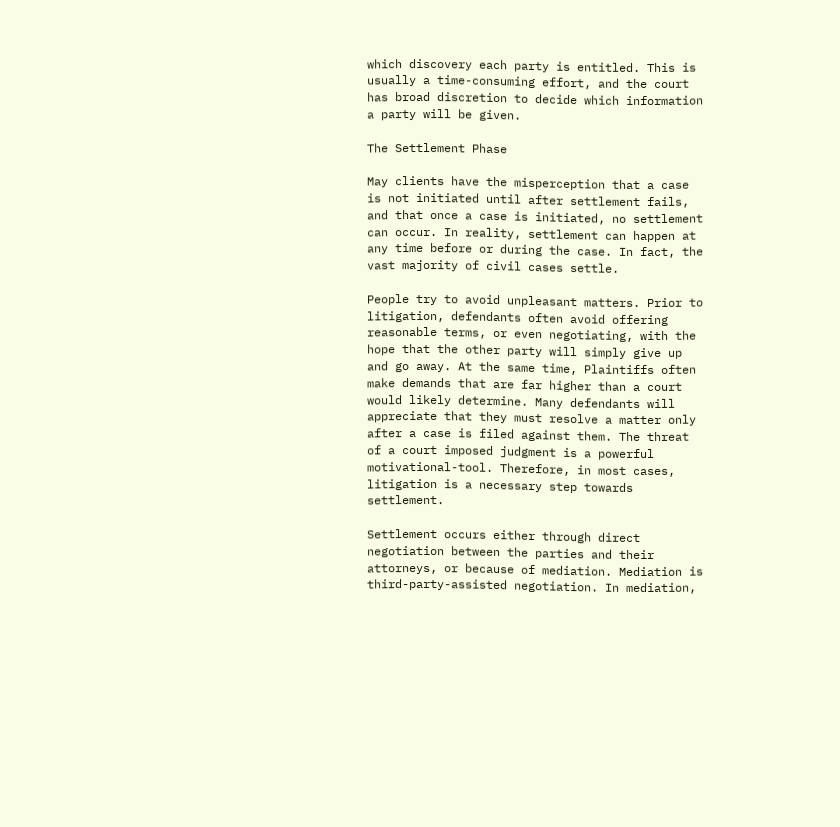which discovery each party is entitled. This is usually a time-consuming effort, and the court has broad discretion to decide which information a party will be given.

The Settlement Phase

May clients have the misperception that a case is not initiated until after settlement fails, and that once a case is initiated, no settlement can occur. In reality, settlement can happen at any time before or during the case. In fact, the vast majority of civil cases settle.

People try to avoid unpleasant matters. Prior to litigation, defendants often avoid offering reasonable terms, or even negotiating, with the hope that the other party will simply give up and go away. At the same time, Plaintiffs often make demands that are far higher than a court would likely determine. Many defendants will appreciate that they must resolve a matter only after a case is filed against them. The threat of a court imposed judgment is a powerful motivational-tool. Therefore, in most cases, litigation is a necessary step towards settlement.

Settlement occurs either through direct negotiation between the parties and their attorneys, or because of mediation. Mediation is third-party-assisted negotiation. In mediation,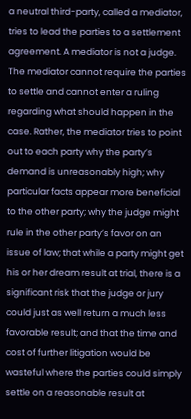a neutral third-party, called a mediator, tries to lead the parties to a settlement agreement. A mediator is not a judge. The mediator cannot require the parties to settle and cannot enter a ruling regarding what should happen in the case. Rather, the mediator tries to point out to each party why the party’s demand is unreasonably high; why particular facts appear more beneficial to the other party; why the judge might rule in the other party’s favor on an issue of law; that while a party might get his or her dream result at trial, there is a significant risk that the judge or jury could just as well return a much less favorable result; and that the time and cost of further litigation would be wasteful where the parties could simply settle on a reasonable result at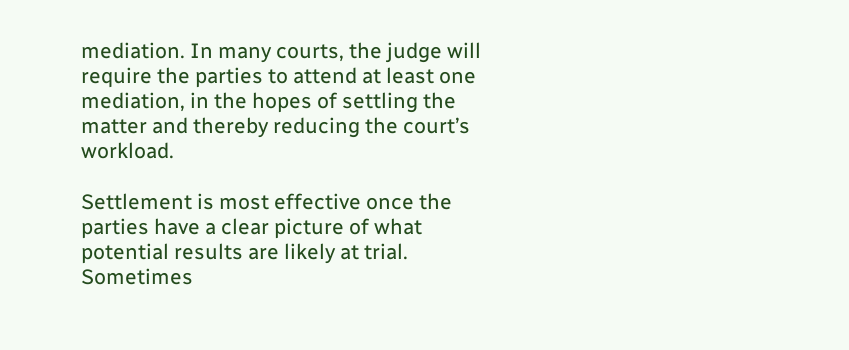mediation. In many courts, the judge will require the parties to attend at least one mediation, in the hopes of settling the matter and thereby reducing the court’s workload.

Settlement is most effective once the parties have a clear picture of what potential results are likely at trial. Sometimes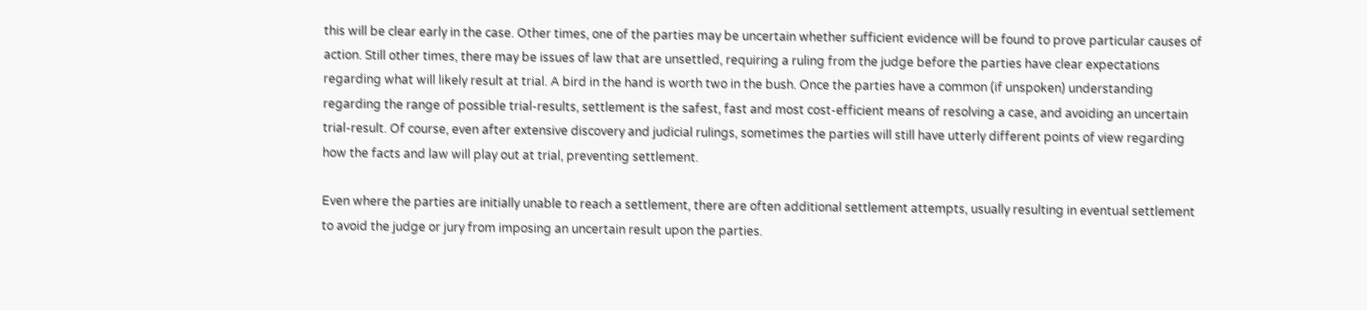this will be clear early in the case. Other times, one of the parties may be uncertain whether sufficient evidence will be found to prove particular causes of action. Still other times, there may be issues of law that are unsettled, requiring a ruling from the judge before the parties have clear expectations regarding what will likely result at trial. A bird in the hand is worth two in the bush. Once the parties have a common (if unspoken) understanding regarding the range of possible trial-results, settlement is the safest, fast and most cost-efficient means of resolving a case, and avoiding an uncertain trial-result. Of course, even after extensive discovery and judicial rulings, sometimes the parties will still have utterly different points of view regarding how the facts and law will play out at trial, preventing settlement.

Even where the parties are initially unable to reach a settlement, there are often additional settlement attempts, usually resulting in eventual settlement to avoid the judge or jury from imposing an uncertain result upon the parties.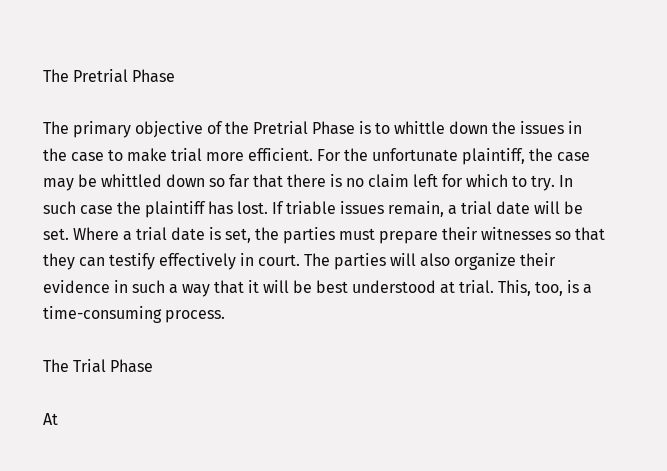The Pretrial Phase

The primary objective of the Pretrial Phase is to whittle down the issues in the case to make trial more efficient. For the unfortunate plaintiff, the case may be whittled down so far that there is no claim left for which to try. In such case the plaintiff has lost. If triable issues remain, a trial date will be set. Where a trial date is set, the parties must prepare their witnesses so that they can testify effectively in court. The parties will also organize their evidence in such a way that it will be best understood at trial. This, too, is a time-consuming process.

The Trial Phase

At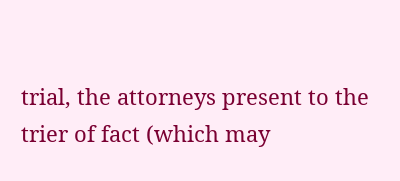trial, the attorneys present to the trier of fact (which may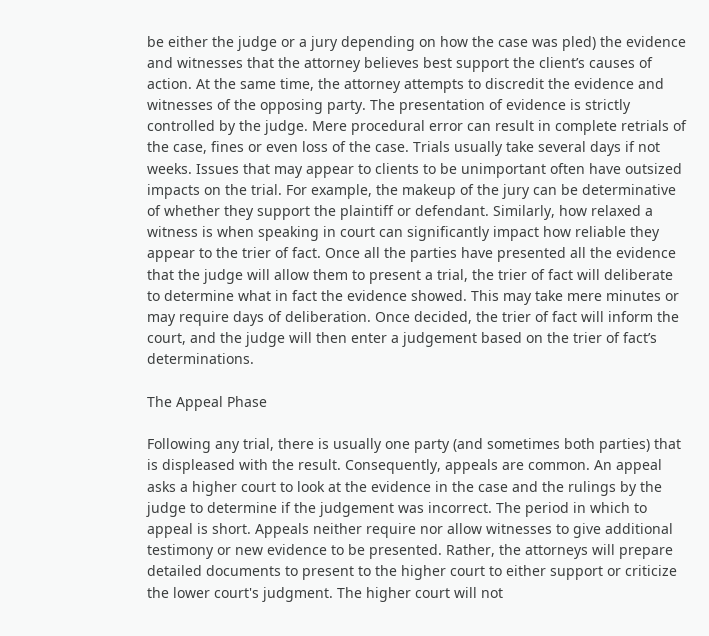be either the judge or a jury depending on how the case was pled) the evidence and witnesses that the attorney believes best support the client’s causes of action. At the same time, the attorney attempts to discredit the evidence and witnesses of the opposing party. The presentation of evidence is strictly controlled by the judge. Mere procedural error can result in complete retrials of the case, fines or even loss of the case. Trials usually take several days if not weeks. Issues that may appear to clients to be unimportant often have outsized impacts on the trial. For example, the makeup of the jury can be determinative of whether they support the plaintiff or defendant. Similarly, how relaxed a witness is when speaking in court can significantly impact how reliable they appear to the trier of fact. Once all the parties have presented all the evidence that the judge will allow them to present a trial, the trier of fact will deliberate to determine what in fact the evidence showed. This may take mere minutes or may require days of deliberation. Once decided, the trier of fact will inform the court, and the judge will then enter a judgement based on the trier of fact’s determinations.

The Appeal Phase

Following any trial, there is usually one party (and sometimes both parties) that is displeased with the result. Consequently, appeals are common. An appeal asks a higher court to look at the evidence in the case and the rulings by the judge to determine if the judgement was incorrect. The period in which to appeal is short. Appeals neither require nor allow witnesses to give additional testimony or new evidence to be presented. Rather, the attorneys will prepare detailed documents to present to the higher court to either support or criticize the lower court's judgment. The higher court will not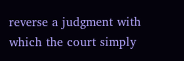reverse a judgment with which the court simply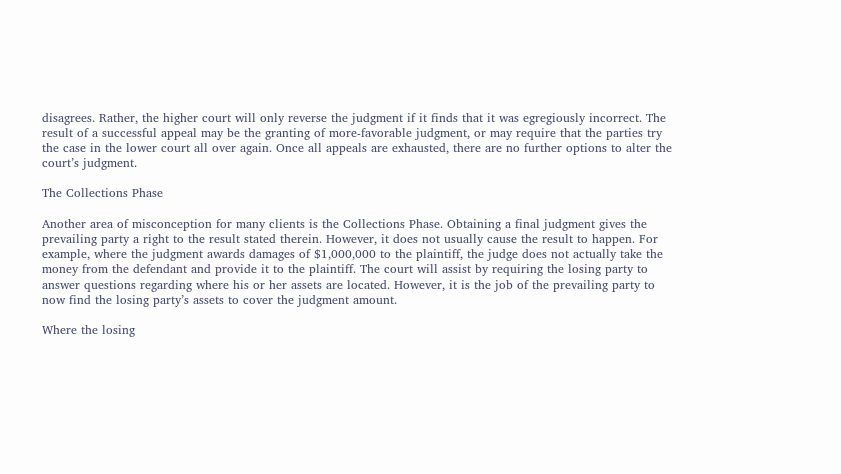disagrees. Rather, the higher court will only reverse the judgment if it finds that it was egregiously incorrect. The result of a successful appeal may be the granting of more-favorable judgment, or may require that the parties try the case in the lower court all over again. Once all appeals are exhausted, there are no further options to alter the court’s judgment.

The Collections Phase

Another area of misconception for many clients is the Collections Phase. Obtaining a final judgment gives the prevailing party a right to the result stated therein. However, it does not usually cause the result to happen. For example, where the judgment awards damages of $1,000,000 to the plaintiff, the judge does not actually take the money from the defendant and provide it to the plaintiff. The court will assist by requiring the losing party to answer questions regarding where his or her assets are located. However, it is the job of the prevailing party to now find the losing party’s assets to cover the judgment amount.

Where the losing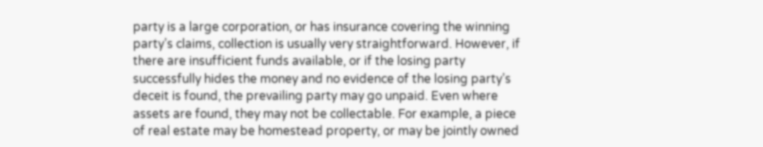party is a large corporation, or has insurance covering the winning party’s claims, collection is usually very straightforward. However, if there are insufficient funds available, or if the losing party successfully hides the money and no evidence of the losing party’s deceit is found, the prevailing party may go unpaid. Even where assets are found, they may not be collectable. For example, a piece of real estate may be homestead property, or may be jointly owned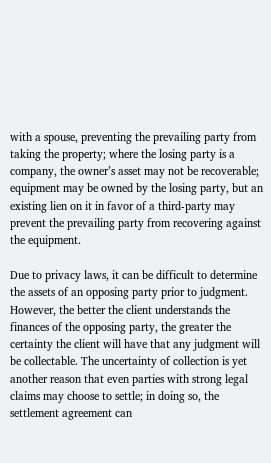with a spouse, preventing the prevailing party from taking the property; where the losing party is a company, the owner’s asset may not be recoverable; equipment may be owned by the losing party, but an existing lien on it in favor of a third-party may prevent the prevailing party from recovering against the equipment.

Due to privacy laws, it can be difficult to determine the assets of an opposing party prior to judgment. However, the better the client understands the finances of the opposing party, the greater the certainty the client will have that any judgment will be collectable. The uncertainty of collection is yet another reason that even parties with strong legal claims may choose to settle; in doing so, the settlement agreement can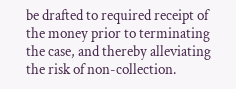be drafted to required receipt of the money prior to terminating the case, and thereby alleviating the risk of non-collection.